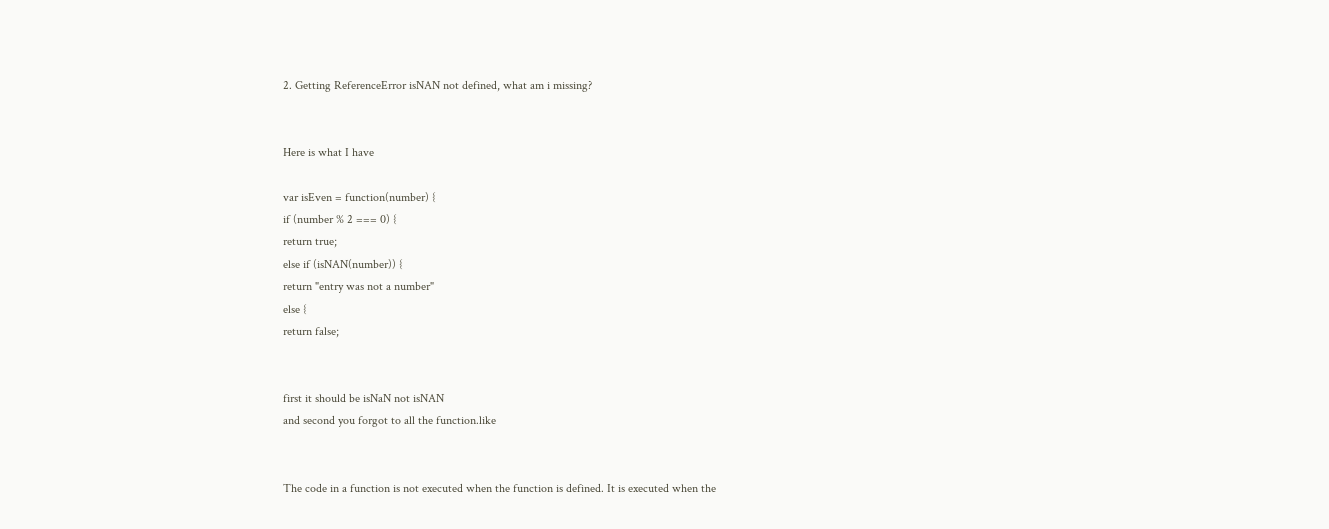2. Getting ReferenceError isNAN not defined, what am i missing?


Here is what I have

var isEven = function(number) {
if (number % 2 === 0) {
return true;
else if (isNAN(number)) {
return "entry was not a number"
else {
return false;


first it should be isNaN not isNAN
and second you forgot to all the function.like


The code in a function is not executed when the function is defined. It is executed when the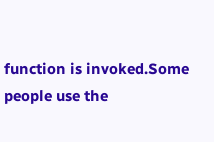function is invoked.Some people use the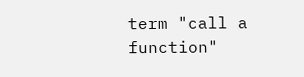term "call a function"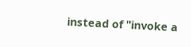instead of "invoke a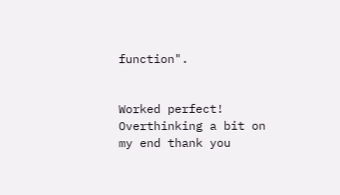function".


Worked perfect! Overthinking a bit on my end thank you